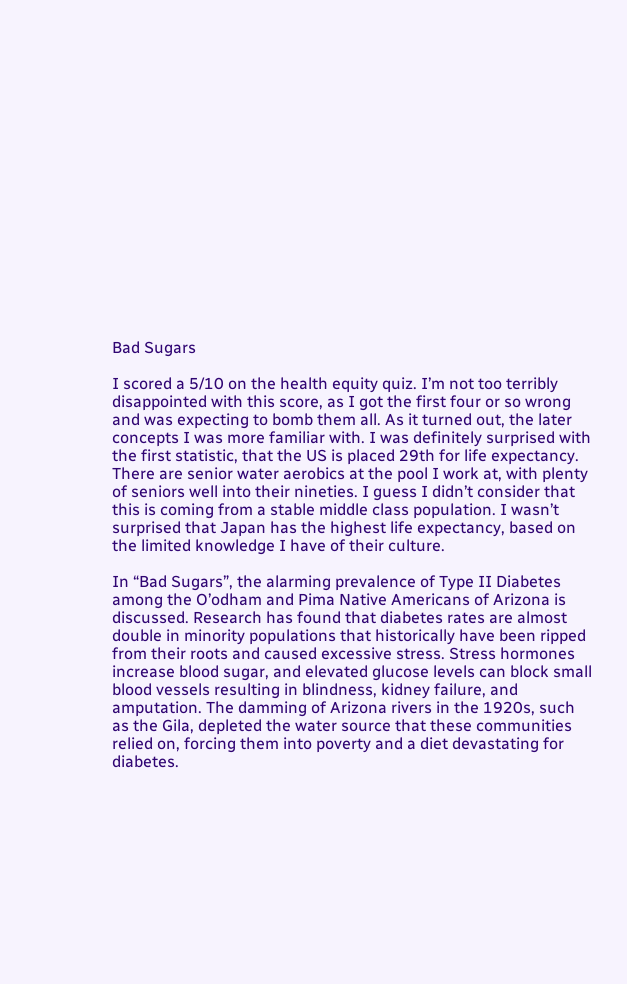Bad Sugars

I scored a 5/10 on the health equity quiz. I’m not too terribly disappointed with this score, as I got the first four or so wrong and was expecting to bomb them all. As it turned out, the later concepts I was more familiar with. I was definitely surprised with the first statistic, that the US is placed 29th for life expectancy. There are senior water aerobics at the pool I work at, with plenty of seniors well into their nineties. I guess I didn’t consider that this is coming from a stable middle class population. I wasn’t surprised that Japan has the highest life expectancy, based on the limited knowledge I have of their culture.

In “Bad Sugars”, the alarming prevalence of Type II Diabetes among the O’odham and Pima Native Americans of Arizona is discussed. Research has found that diabetes rates are almost double in minority populations that historically have been ripped from their roots and caused excessive stress. Stress hormones increase blood sugar, and elevated glucose levels can block small blood vessels resulting in blindness, kidney failure, and amputation. The damming of Arizona rivers in the 1920s, such as the Gila, depleted the water source that these communities relied on, forcing them into poverty and a diet devastating for diabetes.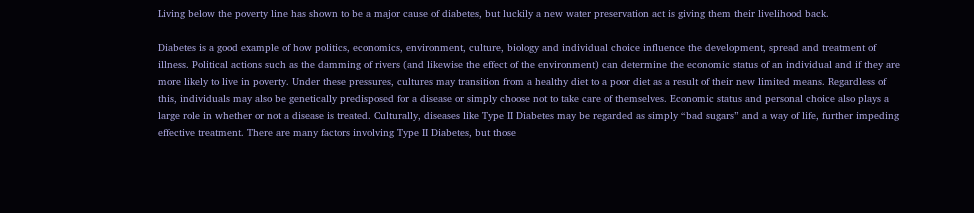Living below the poverty line has shown to be a major cause of diabetes, but luckily a new water preservation act is giving them their livelihood back.

Diabetes is a good example of how politics, economics, environment, culture, biology and individual choice influence the development, spread and treatment of illness. Political actions such as the damming of rivers (and likewise the effect of the environment) can determine the economic status of an individual and if they are more likely to live in poverty. Under these pressures, cultures may transition from a healthy diet to a poor diet as a result of their new limited means. Regardless of this, individuals may also be genetically predisposed for a disease or simply choose not to take care of themselves. Economic status and personal choice also plays a large role in whether or not a disease is treated. Culturally, diseases like Type II Diabetes may be regarded as simply “bad sugars” and a way of life, further impeding effective treatment. There are many factors involving Type II Diabetes, but those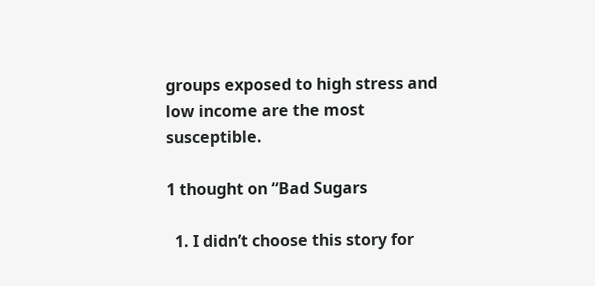groups exposed to high stress and low income are the most susceptible.

1 thought on “Bad Sugars

  1. I didn’t choose this story for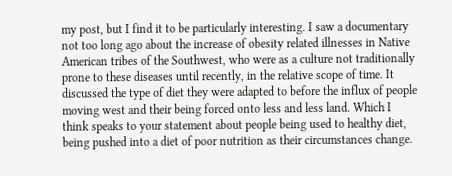my post, but I find it to be particularly interesting. I saw a documentary not too long ago about the increase of obesity related illnesses in Native American tribes of the Southwest, who were as a culture not traditionally prone to these diseases until recently, in the relative scope of time. It discussed the type of diet they were adapted to before the influx of people moving west and their being forced onto less and less land. Which I think speaks to your statement about people being used to healthy diet, being pushed into a diet of poor nutrition as their circumstances change.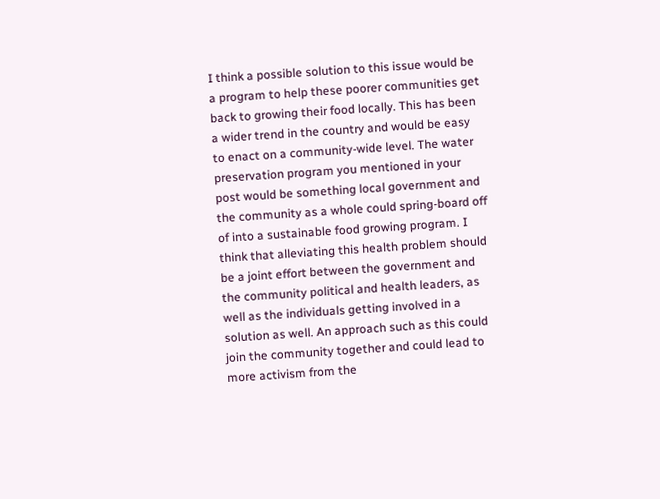I think a possible solution to this issue would be a program to help these poorer communities get back to growing their food locally. This has been a wider trend in the country and would be easy to enact on a community-wide level. The water preservation program you mentioned in your post would be something local government and the community as a whole could spring-board off of into a sustainable food growing program. I think that alleviating this health problem should be a joint effort between the government and the community political and health leaders, as well as the individuals getting involved in a solution as well. An approach such as this could join the community together and could lead to more activism from the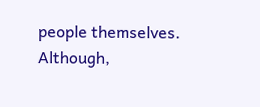people themselves. Although,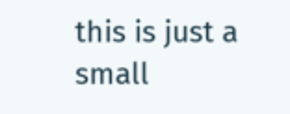this is just a small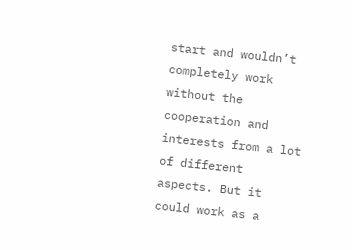start and wouldn’t completely work without the cooperation and interests from a lot of different aspects. But it could work as a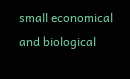small economical and biological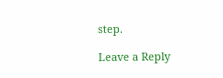step.

Leave a Reply